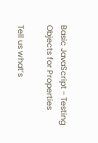Basic JavaScript - Testing Objects for Properties

Tell us what’s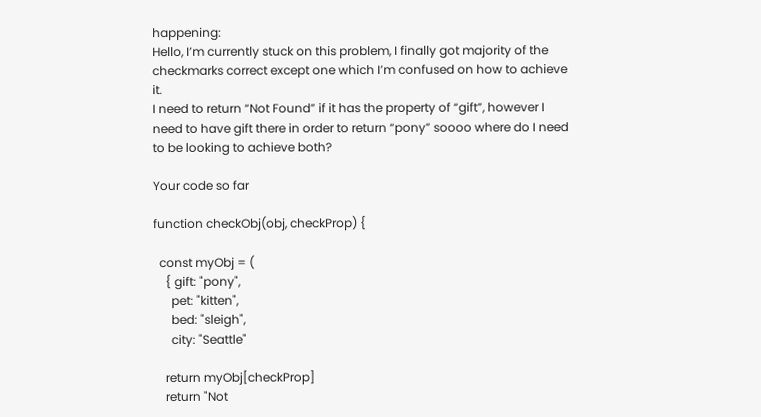happening:
Hello, I’m currently stuck on this problem, I finally got majority of the checkmarks correct except one which I’m confused on how to achieve it.
I need to return “Not Found” if it has the property of “gift”, however I need to have gift there in order to return “pony” soooo where do I need to be looking to achieve both?

Your code so far

function checkObj(obj, checkProp) {

  const myObj = (
    { gift: "pony",
      pet: "kitten",
      bed: "sleigh",
      city: "Seattle"

    return myObj[checkProp]
    return "Not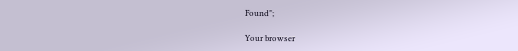Found";

Your browser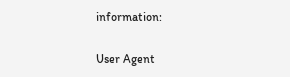information:

User Agent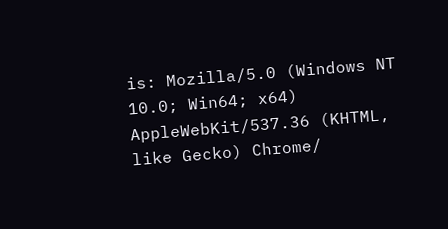is: Mozilla/5.0 (Windows NT 10.0; Win64; x64) AppleWebKit/537.36 (KHTML, like Gecko) Chrome/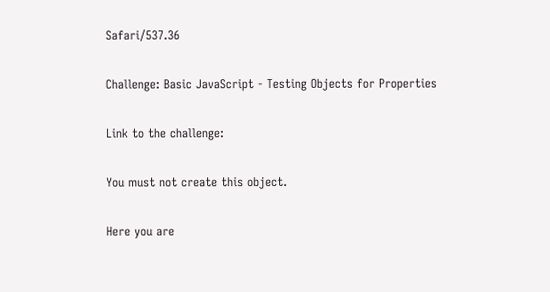Safari/537.36

Challenge: Basic JavaScript - Testing Objects for Properties

Link to the challenge:

You must not create this object.

Here you are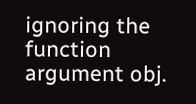ignoring the function argument obj.